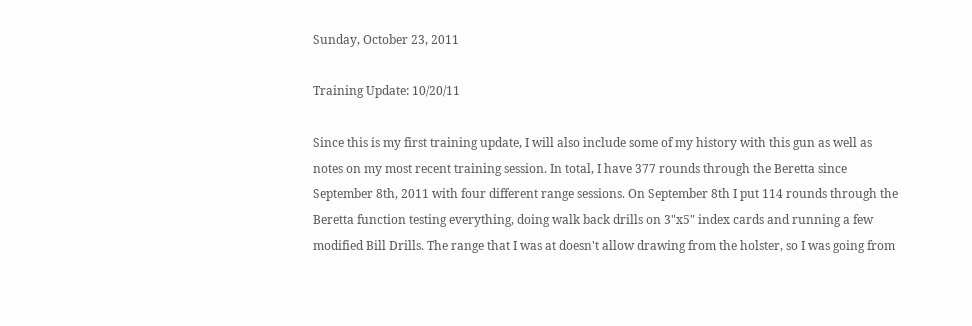Sunday, October 23, 2011

Training Update: 10/20/11

Since this is my first training update, I will also include some of my history with this gun as well as notes on my most recent training session. In total, I have 377 rounds through the Beretta since September 8th, 2011 with four different range sessions. On September 8th I put 114 rounds through the Beretta function testing everything, doing walk back drills on 3"x5" index cards and running a few modified Bill Drills. The range that I was at doesn't allow drawing from the holster, so I was going from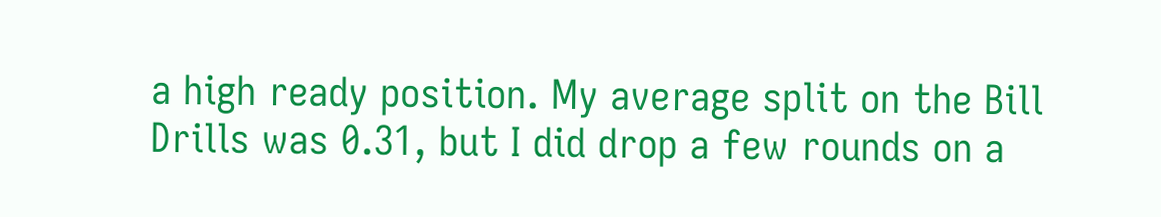a high ready position. My average split on the Bill Drills was 0.31, but I did drop a few rounds on a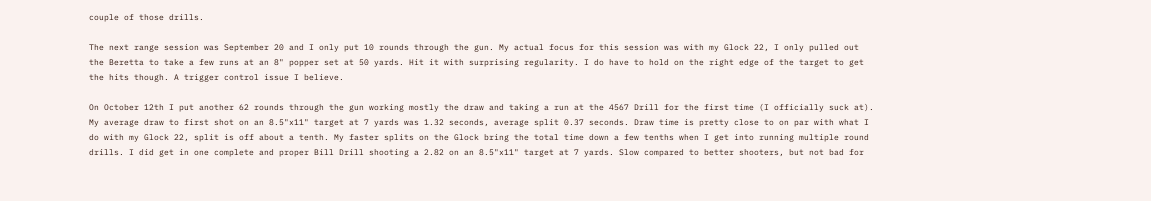couple of those drills.

The next range session was September 20 and I only put 10 rounds through the gun. My actual focus for this session was with my Glock 22, I only pulled out the Beretta to take a few runs at an 8" popper set at 50 yards. Hit it with surprising regularity. I do have to hold on the right edge of the target to get the hits though. A trigger control issue I believe.

On October 12th I put another 62 rounds through the gun working mostly the draw and taking a run at the 4567 Drill for the first time (I officially suck at). My average draw to first shot on an 8.5"x11" target at 7 yards was 1.32 seconds, average split 0.37 seconds. Draw time is pretty close to on par with what I do with my Glock 22, split is off about a tenth. My faster splits on the Glock bring the total time down a few tenths when I get into running multiple round drills. I did get in one complete and proper Bill Drill shooting a 2.82 on an 8.5"x11" target at 7 yards. Slow compared to better shooters, but not bad for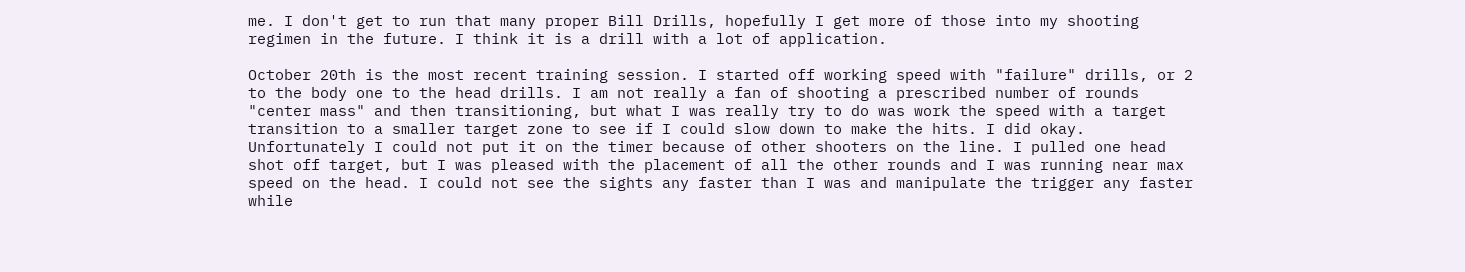me. I don't get to run that many proper Bill Drills, hopefully I get more of those into my shooting regimen in the future. I think it is a drill with a lot of application.

October 20th is the most recent training session. I started off working speed with "failure" drills, or 2 to the body one to the head drills. I am not really a fan of shooting a prescribed number of rounds "center mass" and then transitioning, but what I was really try to do was work the speed with a target transition to a smaller target zone to see if I could slow down to make the hits. I did okay. Unfortunately I could not put it on the timer because of other shooters on the line. I pulled one head shot off target, but I was pleased with the placement of all the other rounds and I was running near max speed on the head. I could not see the sights any faster than I was and manipulate the trigger any faster while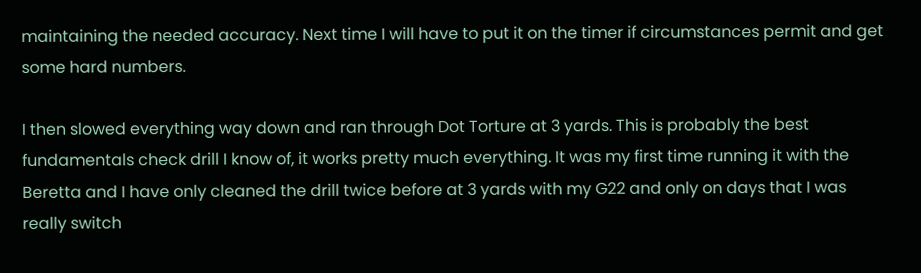maintaining the needed accuracy. Next time I will have to put it on the timer if circumstances permit and get some hard numbers.

I then slowed everything way down and ran through Dot Torture at 3 yards. This is probably the best fundamentals check drill I know of, it works pretty much everything. It was my first time running it with the Beretta and I have only cleaned the drill twice before at 3 yards with my G22 and only on days that I was really switch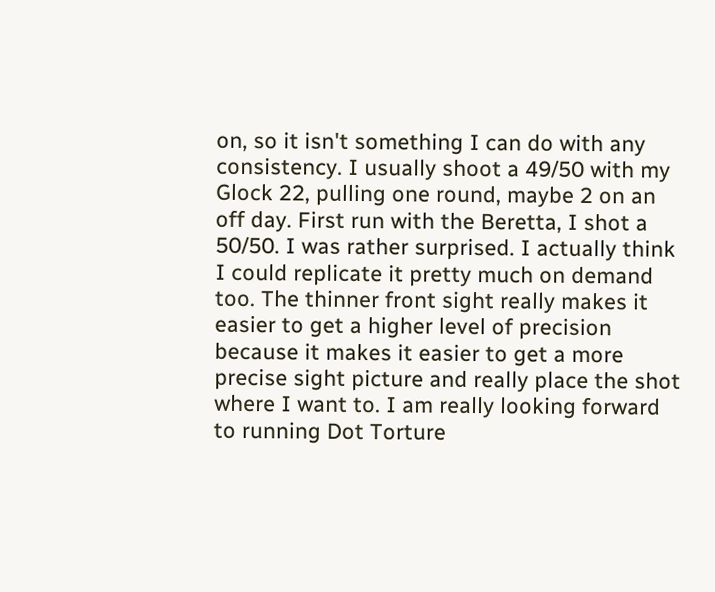on, so it isn't something I can do with any consistency. I usually shoot a 49/50 with my Glock 22, pulling one round, maybe 2 on an off day. First run with the Beretta, I shot a 50/50. I was rather surprised. I actually think I could replicate it pretty much on demand too. The thinner front sight really makes it easier to get a higher level of precision because it makes it easier to get a more precise sight picture and really place the shot where I want to. I am really looking forward to running Dot Torture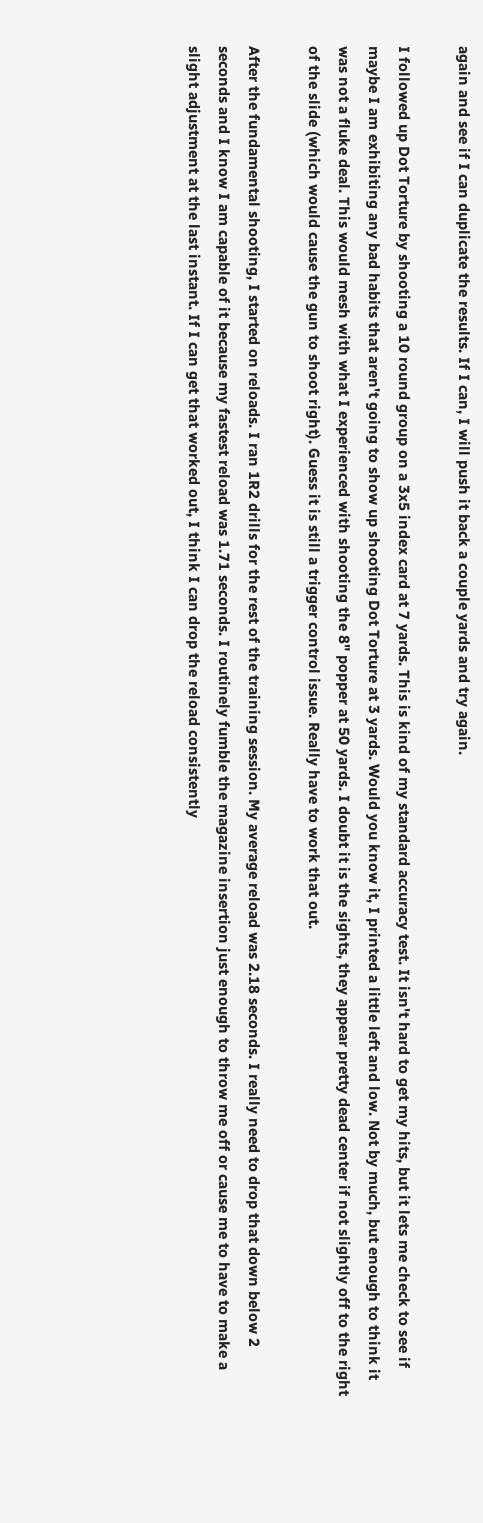again and see if I can duplicate the results. If I can, I will push it back a couple yards and try again.

I followed up Dot Torture by shooting a 10 round group on a 3x5 index card at 7 yards. This is kind of my standard accuracy test. It isn't hard to get my hits, but it lets me check to see if maybe I am exhibiting any bad habits that aren't going to show up shooting Dot Torture at 3 yards. Would you know it, I printed a little left and low. Not by much, but enough to think it was not a fluke deal. This would mesh with what I experienced with shooting the 8" popper at 50 yards. I doubt it is the sights, they appear pretty dead center if not slightly off to the right of the slide (which would cause the gun to shoot right). Guess it is still a trigger control issue. Really have to work that out.

After the fundamental shooting, I started on reloads. I ran 1R2 drills for the rest of the training session. My average reload was 2.18 seconds. I really need to drop that down below 2 seconds and I know I am capable of it because my fastest reload was 1.71 seconds. I routinely fumble the magazine insertion just enough to throw me off or cause me to have to make a slight adjustment at the last instant. If I can get that worked out, I think I can drop the reload consistently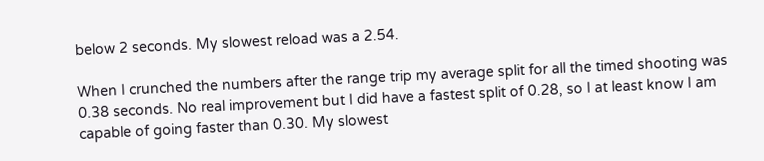below 2 seconds. My slowest reload was a 2.54.

When I crunched the numbers after the range trip my average split for all the timed shooting was 0.38 seconds. No real improvement but I did have a fastest split of 0.28, so I at least know I am capable of going faster than 0.30. My slowest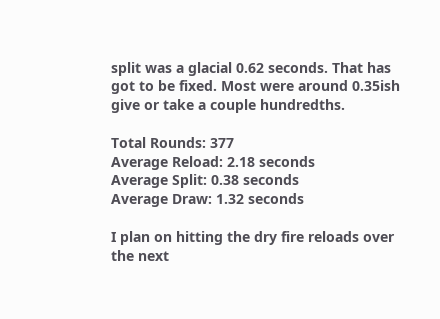split was a glacial 0.62 seconds. That has got to be fixed. Most were around 0.35ish give or take a couple hundredths.

Total Rounds: 377
Average Reload: 2.18 seconds
Average Split: 0.38 seconds
Average Draw: 1.32 seconds

I plan on hitting the dry fire reloads over the next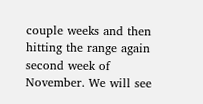couple weeks and then hitting the range again second week of November. We will see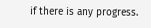if there is any progress.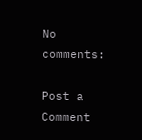No comments:

Post a Comment